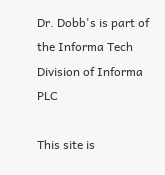Dr. Dobb's is part of the Informa Tech Division of Informa PLC

This site is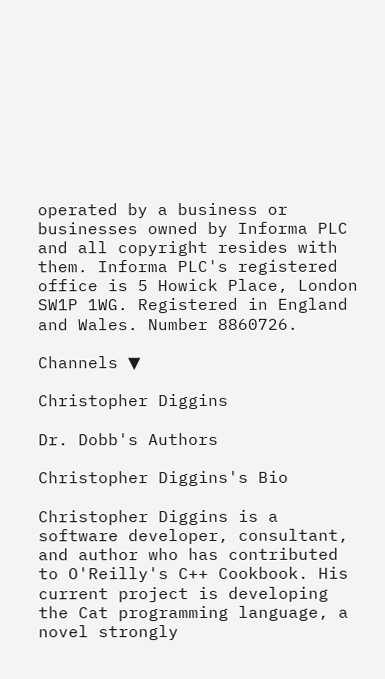operated by a business or businesses owned by Informa PLC and all copyright resides with them. Informa PLC's registered office is 5 Howick Place, London SW1P 1WG. Registered in England and Wales. Number 8860726.

Channels ▼

Christopher Diggins

Dr. Dobb's Authors

Christopher Diggins's Bio

Christopher Diggins is a software developer, consultant, and author who has contributed to O'Reilly's C++ Cookbook. His current project is developing the Cat programming language, a novel strongly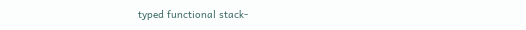typed functional stack-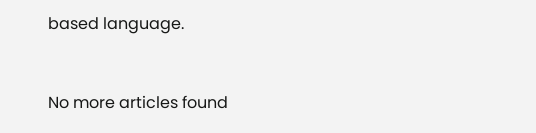based language.


No more articles found